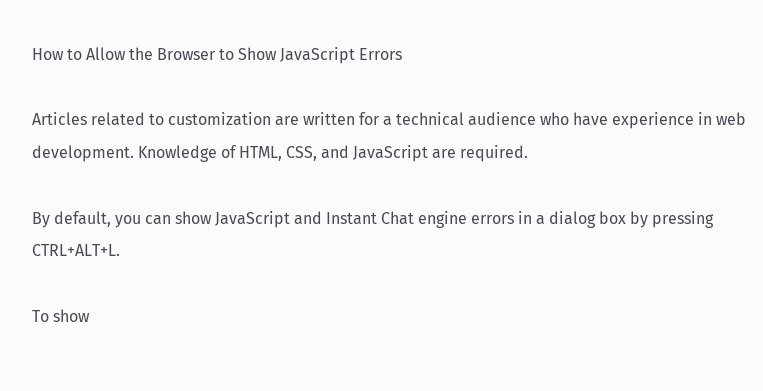How to Allow the Browser to Show JavaScript Errors

Articles related to customization are written for a technical audience who have experience in web development. Knowledge of HTML, CSS, and JavaScript are required.

By default, you can show JavaScript and Instant Chat engine errors in a dialog box by pressing CTRL+ALT+L.

To show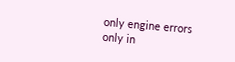only engine errors only in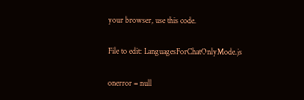your browser, use this code.

File to edit: LanguagesForChatOnlyMode.js

onerror = null